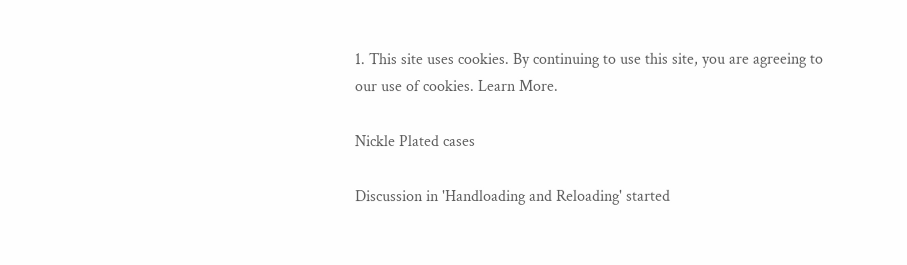1. This site uses cookies. By continuing to use this site, you are agreeing to our use of cookies. Learn More.

Nickle Plated cases

Discussion in 'Handloading and Reloading' started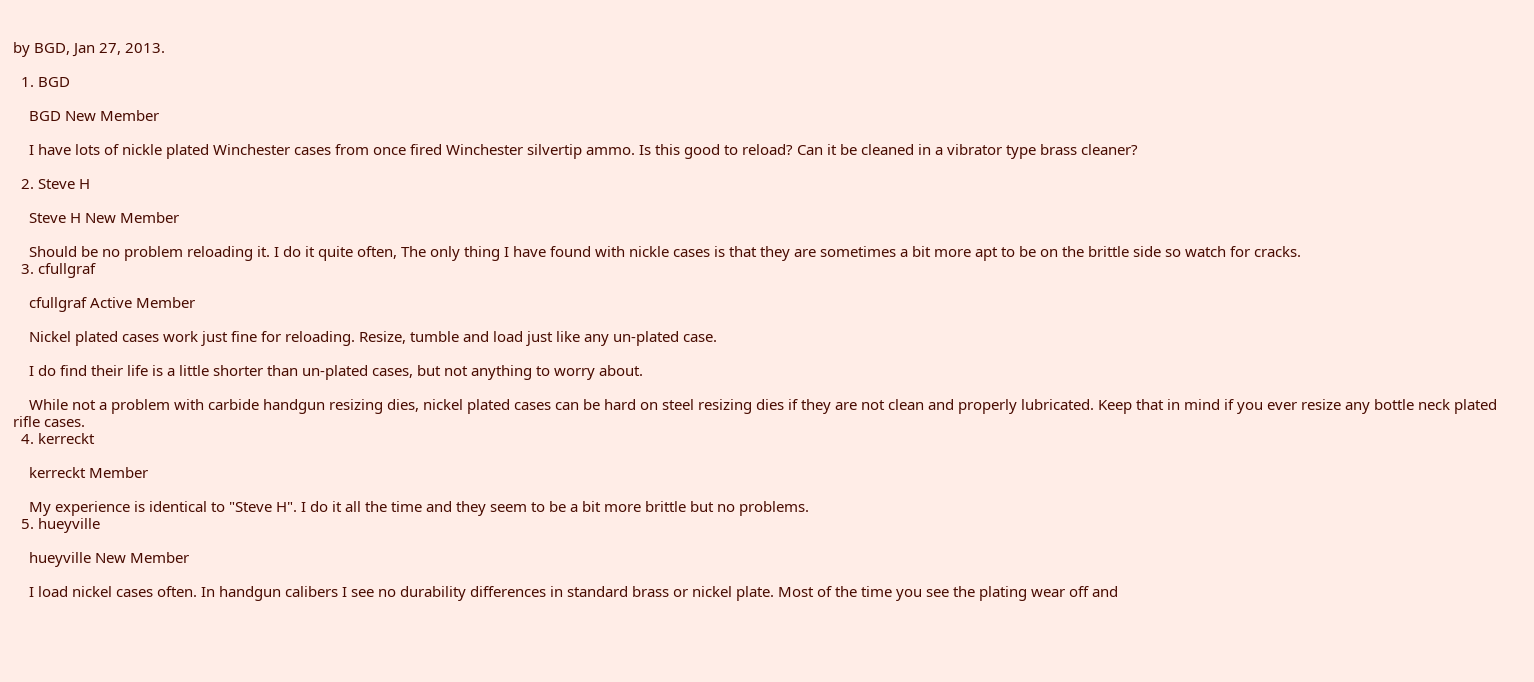by BGD, Jan 27, 2013.

  1. BGD

    BGD New Member

    I have lots of nickle plated Winchester cases from once fired Winchester silvertip ammo. Is this good to reload? Can it be cleaned in a vibrator type brass cleaner?

  2. Steve H

    Steve H New Member

    Should be no problem reloading it. I do it quite often, The only thing I have found with nickle cases is that they are sometimes a bit more apt to be on the brittle side so watch for cracks.
  3. cfullgraf

    cfullgraf Active Member

    Nickel plated cases work just fine for reloading. Resize, tumble and load just like any un-plated case.

    I do find their life is a little shorter than un-plated cases, but not anything to worry about.

    While not a problem with carbide handgun resizing dies, nickel plated cases can be hard on steel resizing dies if they are not clean and properly lubricated. Keep that in mind if you ever resize any bottle neck plated rifle cases.
  4. kerreckt

    kerreckt Member

    My experience is identical to "Steve H". I do it all the time and they seem to be a bit more brittle but no problems.
  5. hueyville

    hueyville New Member

    I load nickel cases often. In handgun calibers I see no durability differences in standard brass or nickel plate. Most of the time you see the plating wear off and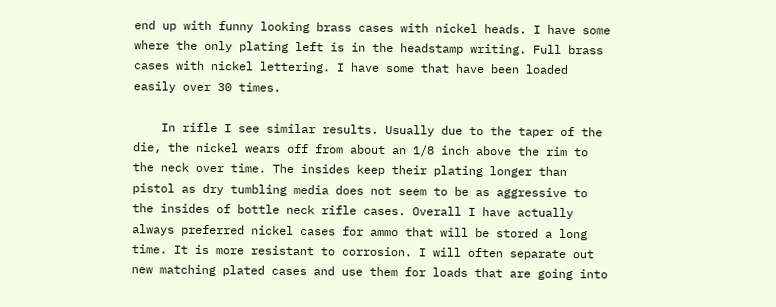end up with funny looking brass cases with nickel heads. I have some where the only plating left is in the headstamp writing. Full brass cases with nickel lettering. I have some that have been loaded easily over 30 times.

    In rifle I see similar results. Usually due to the taper of the die, the nickel wears off from about an 1/8 inch above the rim to the neck over time. The insides keep their plating longer than pistol as dry tumbling media does not seem to be as aggressive to the insides of bottle neck rifle cases. Overall I have actually always preferred nickel cases for ammo that will be stored a long time. It is more resistant to corrosion. I will often separate out new matching plated cases and use them for loads that are going into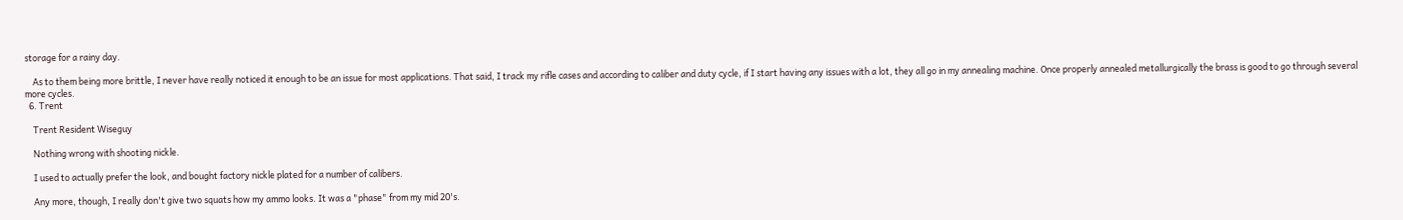storage for a rainy day.

    As to them being more brittle, I never have really noticed it enough to be an issue for most applications. That said, I track my rifle cases and according to caliber and duty cycle, if I start having any issues with a lot, they all go in my annealing machine. Once properly annealed metallurgically the brass is good to go through several more cycles.
  6. Trent

    Trent Resident Wiseguy

    Nothing wrong with shooting nickle.

    I used to actually prefer the look, and bought factory nickle plated for a number of calibers.

    Any more, though, I really don't give two squats how my ammo looks. It was a "phase" from my mid 20's.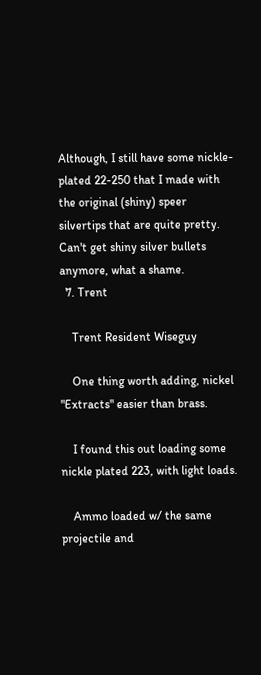Although, I still have some nickle-plated 22-250 that I made with the original (shiny) speer silvertips that are quite pretty. Can't get shiny silver bullets anymore, what a shame.
  7. Trent

    Trent Resident Wiseguy

    One thing worth adding, nickel "Extracts" easier than brass.

    I found this out loading some nickle plated 223, with light loads.

    Ammo loaded w/ the same projectile and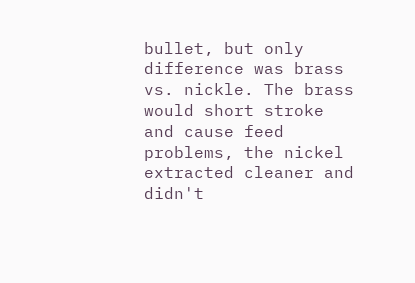bullet, but only difference was brass vs. nickle. The brass would short stroke and cause feed problems, the nickel extracted cleaner and didn't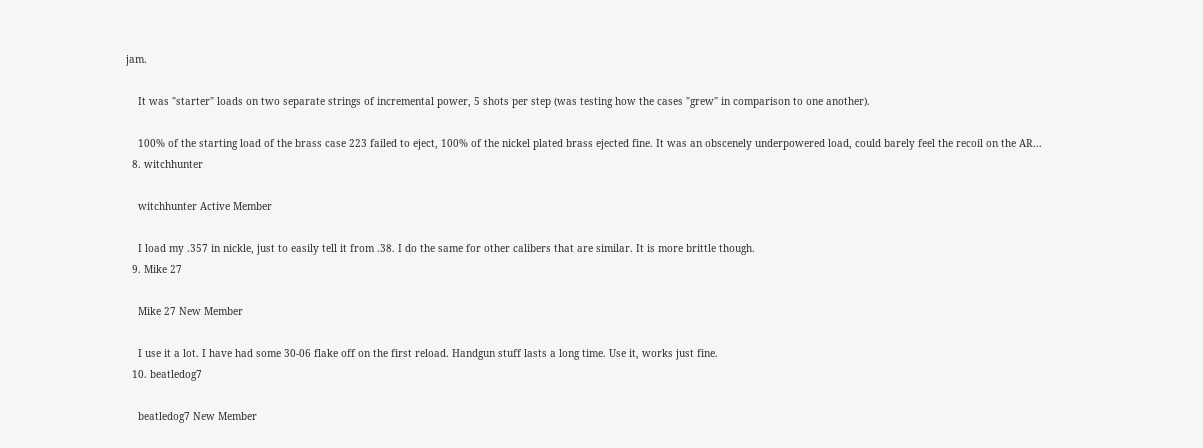jam.

    It was "starter" loads on two separate strings of incremental power, 5 shots per step (was testing how the cases "grew" in comparison to one another).

    100% of the starting load of the brass case 223 failed to eject, 100% of the nickel plated brass ejected fine. It was an obscenely underpowered load, could barely feel the recoil on the AR...
  8. witchhunter

    witchhunter Active Member

    I load my .357 in nickle, just to easily tell it from .38. I do the same for other calibers that are similar. It is more brittle though.
  9. Mike 27

    Mike 27 New Member

    I use it a lot. I have had some 30-06 flake off on the first reload. Handgun stuff lasts a long time. Use it, works just fine.
  10. beatledog7

    beatledog7 New Member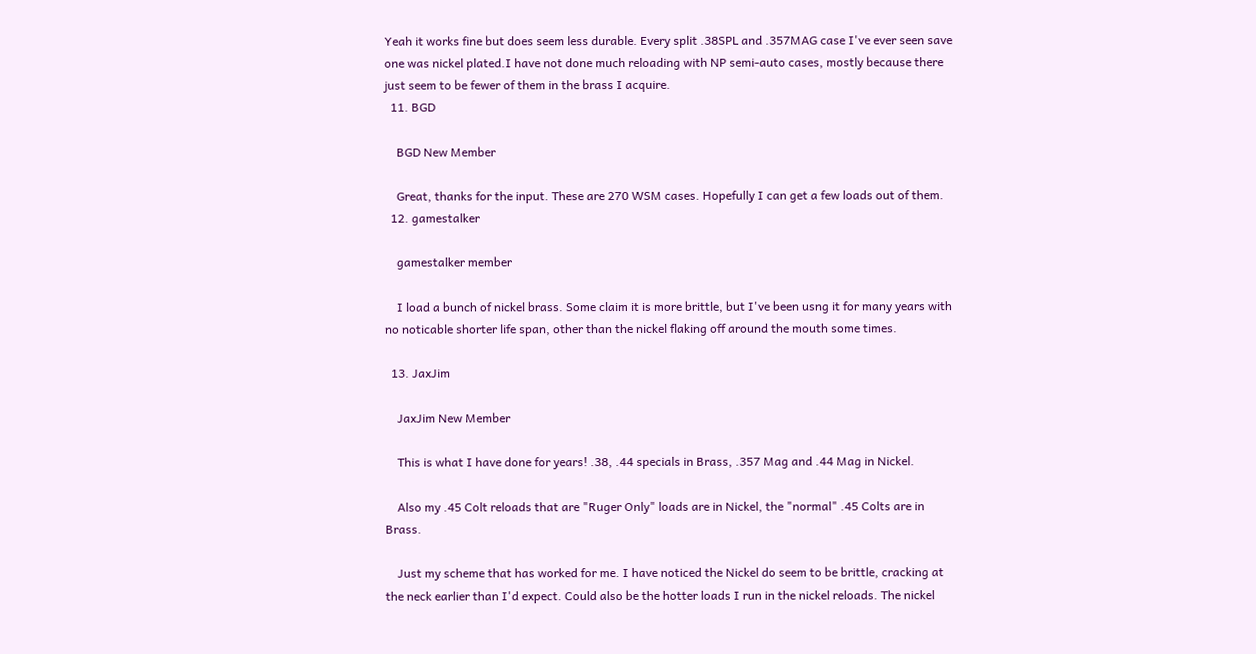Yeah it works fine but does seem less durable. Every split .38SPL and .357MAG case I've ever seen save one was nickel plated.I have not done much reloading with NP semi-auto cases, mostly because there just seem to be fewer of them in the brass I acquire.
  11. BGD

    BGD New Member

    Great, thanks for the input. These are 270 WSM cases. Hopefully I can get a few loads out of them.
  12. gamestalker

    gamestalker member

    I load a bunch of nickel brass. Some claim it is more brittle, but I've been usng it for many years with no noticable shorter life span, other than the nickel flaking off around the mouth some times.

  13. JaxJim

    JaxJim New Member

    This is what I have done for years! .38, .44 specials in Brass, .357 Mag and .44 Mag in Nickel.

    Also my .45 Colt reloads that are "Ruger Only" loads are in Nickel, the "normal" .45 Colts are in Brass.

    Just my scheme that has worked for me. I have noticed the Nickel do seem to be brittle, cracking at the neck earlier than I'd expect. Could also be the hotter loads I run in the nickel reloads. The nickel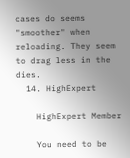cases do seems "smoother" when reloading. They seem to drag less in the dies.
  14. HighExpert

    HighExpert Member

    You need to be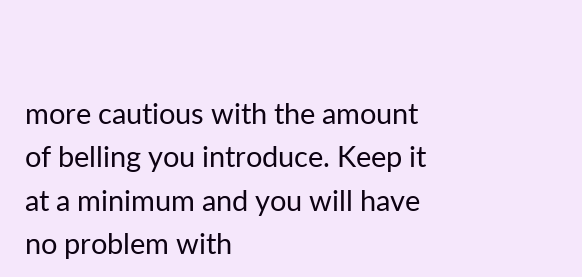more cautious with the amount of belling you introduce. Keep it at a minimum and you will have no problem with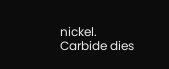nickel. Carbide dies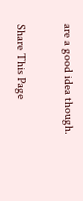are a good idea though.

Share This Page